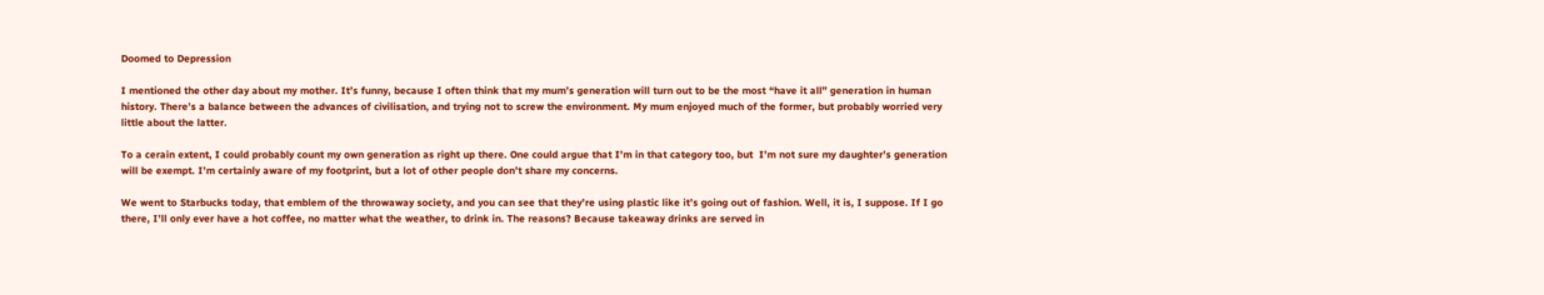Doomed to Depression

I mentioned the other day about my mother. It’s funny, because I often think that my mum’s generation will turn out to be the most “have it all” generation in human history. There’s a balance between the advances of civilisation, and trying not to screw the environment. My mum enjoyed much of the former, but probably worried very little about the latter.

To a cerain extent, I could probably count my own generation as right up there. One could argue that I’m in that category too, but  I’m not sure my daughter’s generation will be exempt. I’m certainly aware of my footprint, but a lot of other people don’t share my concerns.

We went to Starbucks today, that emblem of the throwaway society, and you can see that they’re using plastic like it’s going out of fashion. Well, it is, I suppose. If I go there, I’ll only ever have a hot coffee, no matter what the weather, to drink in. The reasons? Because takeaway drinks are served in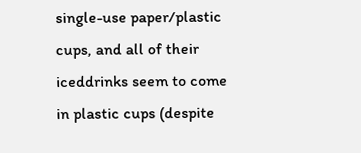single-use paper/plastic cups, and all of their iceddrinks seem to come in plastic cups (despite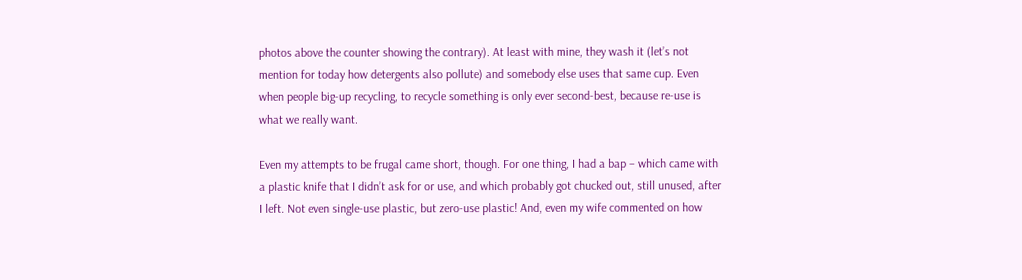photos above the counter showing the contrary). At least with mine, they wash it (let’s not mention for today how detergents also pollute) and somebody else uses that same cup. Even when people big-up recycling, to recycle something is only ever second-best, because re-use is what we really want.

Even my attempts to be frugal came short, though. For one thing, I had a bap – which came with a plastic knife that I didn’t ask for or use, and which probably got chucked out, still unused, after I left. Not even single-use plastic, but zero-use plastic! And, even my wife commented on how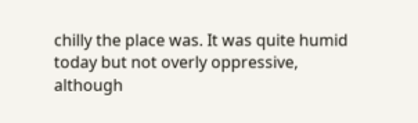chilly the place was. It was quite humid today but not overly oppressive, although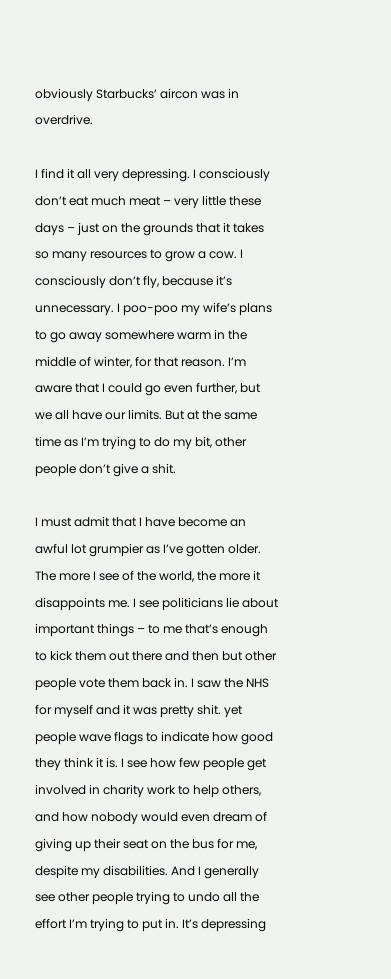obviously Starbucks’ aircon was in overdrive.

I find it all very depressing. I consciously don’t eat much meat – very little these days – just on the grounds that it takes so many resources to grow a cow. I consciously don’t fly, because it’s unnecessary. I poo-poo my wife’s plans to go away somewhere warm in the middle of winter, for that reason. I’m aware that I could go even further, but we all have our limits. But at the same time as I’m trying to do my bit, other people don’t give a shit.

I must admit that I have become an awful lot grumpier as I’ve gotten older. The more I see of the world, the more it disappoints me. I see politicians lie about important things – to me that’s enough to kick them out there and then but other people vote them back in. I saw the NHS for myself and it was pretty shit. yet people wave flags to indicate how good they think it is. I see how few people get involved in charity work to help others, and how nobody would even dream of giving up their seat on the bus for me, despite my disabilities. And I generally see other people trying to undo all the effort I’m trying to put in. It’s depressing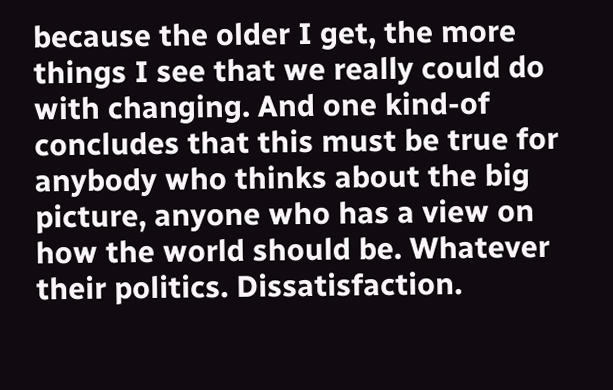because the older I get, the more things I see that we really could do with changing. And one kind-of concludes that this must be true for anybody who thinks about the big picture, anyone who has a view on how the world should be. Whatever their politics. Dissatisfaction.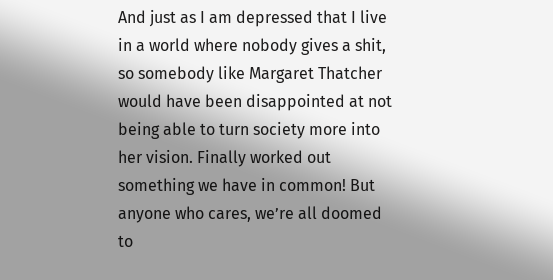And just as I am depressed that I live in a world where nobody gives a shit, so somebody like Margaret Thatcher would have been disappointed at not being able to turn society more into her vision. Finally worked out something we have in common! But anyone who cares, we’re all doomed to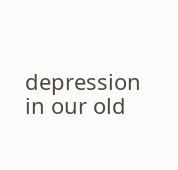depression in our old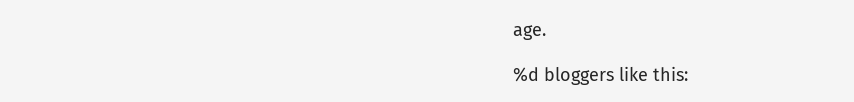age.

%d bloggers like this: